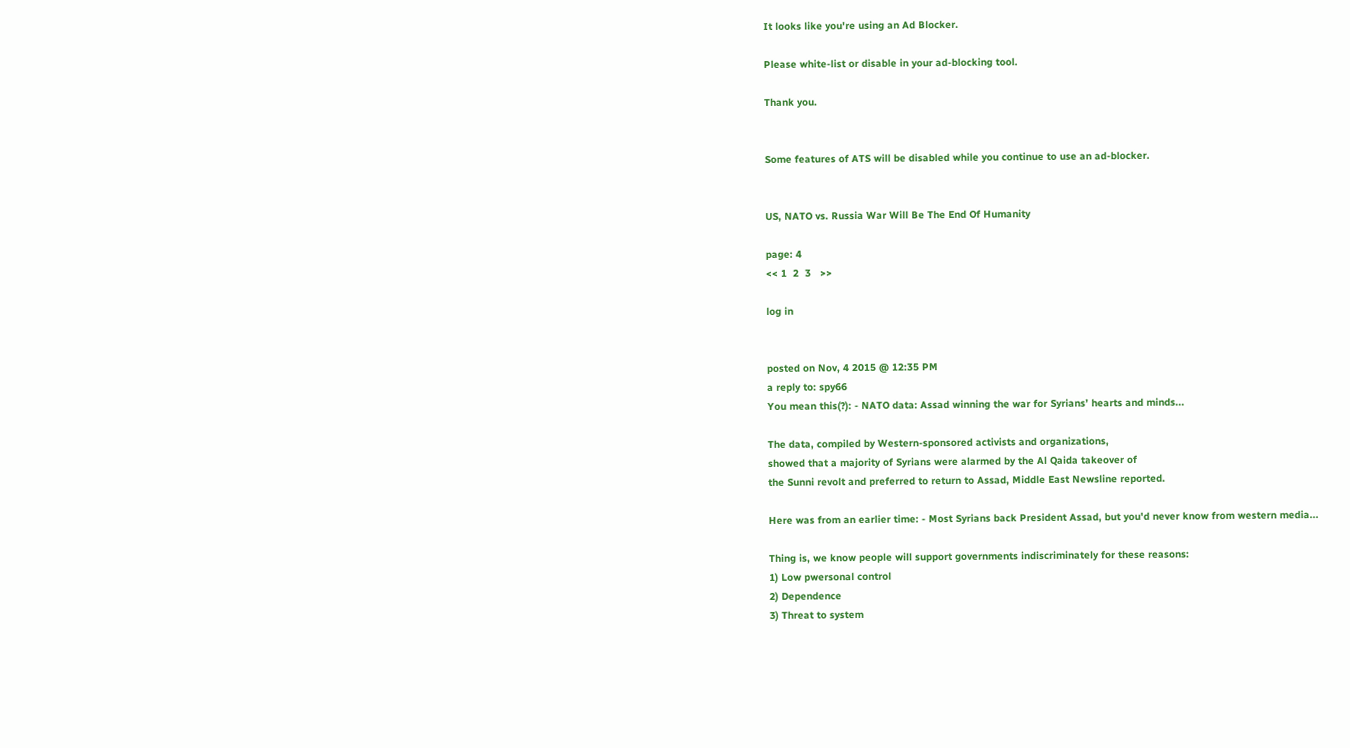It looks like you're using an Ad Blocker.

Please white-list or disable in your ad-blocking tool.

Thank you.


Some features of ATS will be disabled while you continue to use an ad-blocker.


US, NATO vs. Russia War Will Be The End Of Humanity

page: 4
<< 1  2  3   >>

log in


posted on Nov, 4 2015 @ 12:35 PM
a reply to: spy66
You mean this(?): - NATO data: Assad winning the war for Syrians’ hearts and minds...

The data, compiled by Western-sponsored activists and organizations,
showed that a majority of Syrians were alarmed by the Al Qaida takeover of
the Sunni revolt and preferred to return to Assad, Middle East Newsline reported.

Here was from an earlier time: - Most Syrians back President Assad, but you'd never know from western media...

Thing is, we know people will support governments indiscriminately for these reasons:
1) Low pwersonal control
2) Dependence
3) Threat to system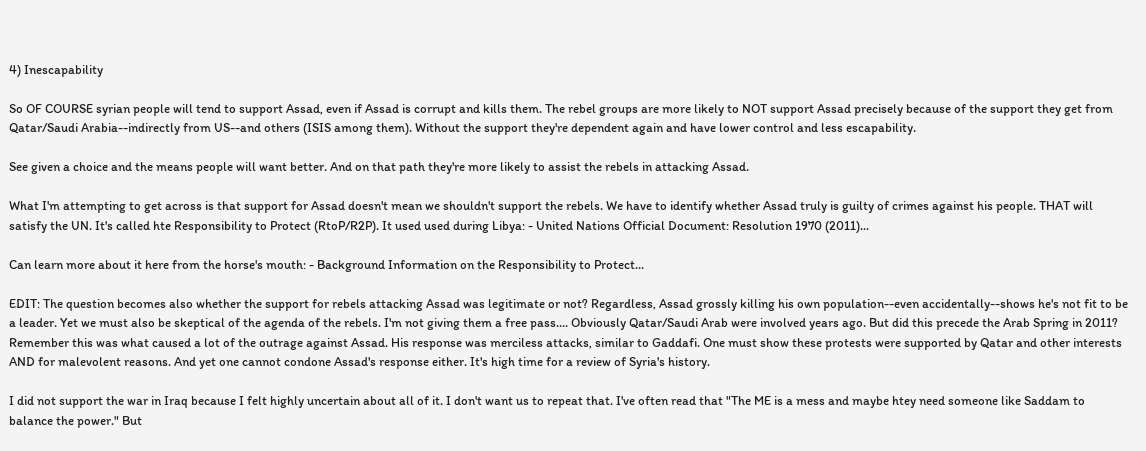4) Inescapability

So OF COURSE syrian people will tend to support Assad, even if Assad is corrupt and kills them. The rebel groups are more likely to NOT support Assad precisely because of the support they get from Qatar/Saudi Arabia--indirectly from US--and others (ISIS among them). Without the support they're dependent again and have lower control and less escapability.

See given a choice and the means people will want better. And on that path they're more likely to assist the rebels in attacking Assad.

What I'm attempting to get across is that support for Assad doesn't mean we shouldn't support the rebels. We have to identify whether Assad truly is guilty of crimes against his people. THAT will satisfy the UN. It's called hte Responsibility to Protect (RtoP/R2P). It used used during Libya: - United Nations Official Document: Resolution 1970 (2011)...

Can learn more about it here from the horse's mouth: - Background Information on the Responsibility to Protect...

EDIT: The question becomes also whether the support for rebels attacking Assad was legitimate or not? Regardless, Assad grossly killing his own population--even accidentally--shows he's not fit to be a leader. Yet we must also be skeptical of the agenda of the rebels. I'm not giving them a free pass.... Obviously Qatar/Saudi Arab were involved years ago. But did this precede the Arab Spring in 2011? Remember this was what caused a lot of the outrage against Assad. His response was merciless attacks, similar to Gaddafi. One must show these protests were supported by Qatar and other interests AND for malevolent reasons. And yet one cannot condone Assad's response either. It's high time for a review of Syria's history.

I did not support the war in Iraq because I felt highly uncertain about all of it. I don't want us to repeat that. I've often read that "The ME is a mess and maybe htey need someone like Saddam to balance the power." But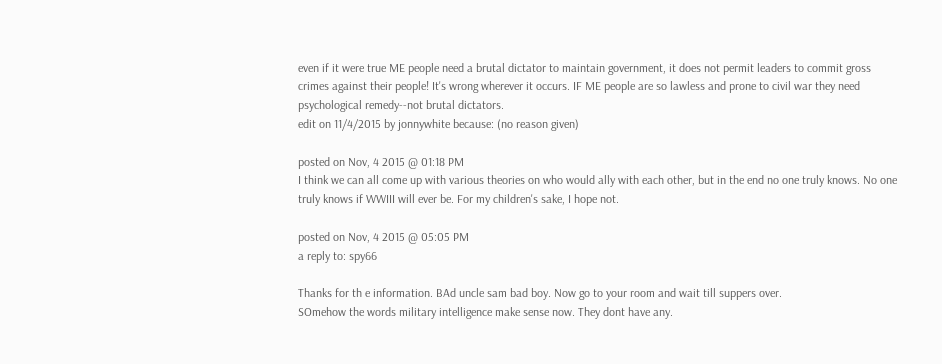even if it were true ME people need a brutal dictator to maintain government, it does not permit leaders to commit gross crimes against their people! It's wrong wherever it occurs. IF ME people are so lawless and prone to civil war they need psychological remedy--not brutal dictators.
edit on 11/4/2015 by jonnywhite because: (no reason given)

posted on Nov, 4 2015 @ 01:18 PM
I think we can all come up with various theories on who would ally with each other, but in the end no one truly knows. No one truly knows if WWIII will ever be. For my children's sake, I hope not.

posted on Nov, 4 2015 @ 05:05 PM
a reply to: spy66

Thanks for th e information. BAd uncle sam bad boy. Now go to your room and wait till suppers over.
SOmehow the words military intelligence make sense now. They dont have any.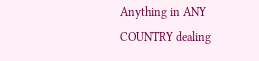Anything in ANY COUNTRY dealing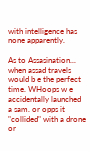with intelligence has none apparently.

As to Assasination... when assad travels would b e the perfect time. WHoops w e accidentally launched a sam. or opps it "collided" with a drone or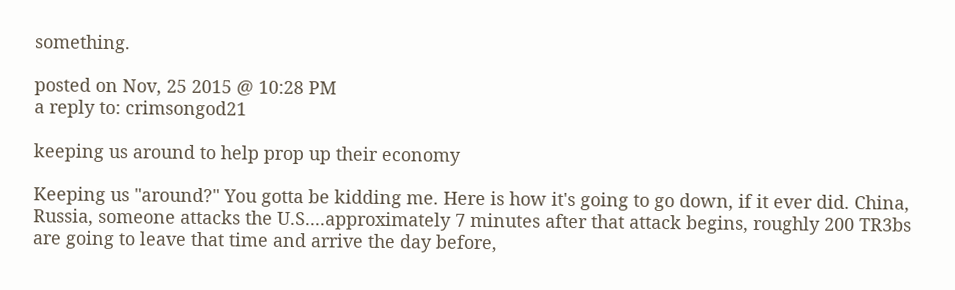something.

posted on Nov, 25 2015 @ 10:28 PM
a reply to: crimsongod21

keeping us around to help prop up their economy

Keeping us "around?" You gotta be kidding me. Here is how it's going to go down, if it ever did. China, Russia, someone attacks the U.S....approximately 7 minutes after that attack begins, roughly 200 TR3bs are going to leave that time and arrive the day before,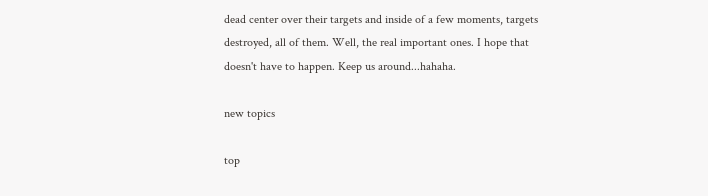dead center over their targets and inside of a few moments, targets destroyed, all of them. Well, the real important ones. I hope that doesn't have to happen. Keep us around...hahaha.

new topics

top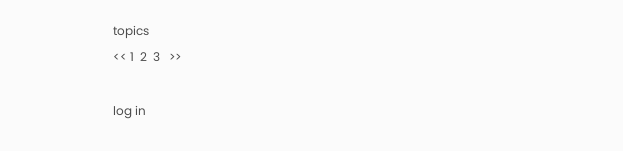topics
<< 1  2  3   >>

log in